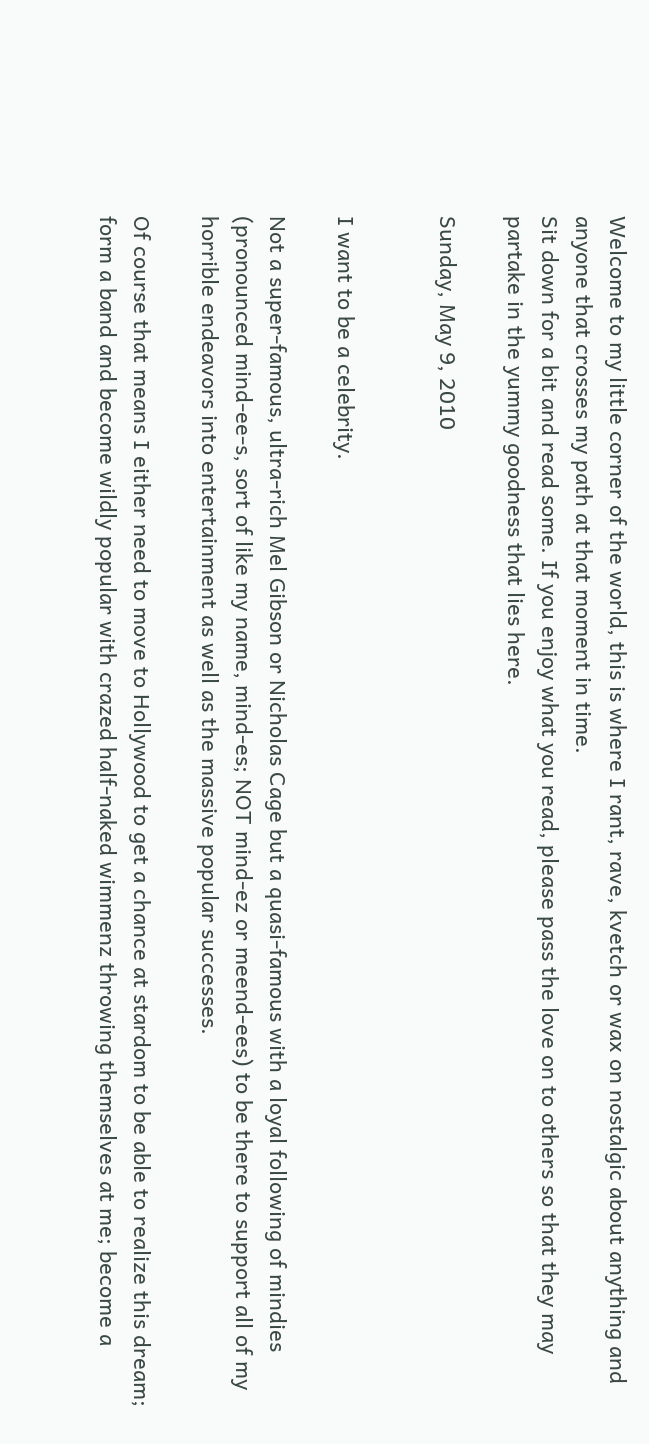Welcome to my little corner of the world, this is where I rant, rave, kvetch or wax on nostalgic about anything and anyone that crosses my path at that moment in time.
Sit down for a bit and read some. If you enjoy what you read, please pass the love on to others so that they may partake in the yummy goodness that lies here.

Sunday, May 9, 2010


I want to be a celebrity.

Not a super-famous, ultra-rich Mel Gibson or Nicholas Cage but a quasi-famous with a loyal following of mindies (pronounced mind-ee-s, sort of like my name, mind-es; NOT mind-ez or meend-ees) to be there to support all of my horrible endeavors into entertainment as well as the massive popular successes.

Of course that means I either need to move to Hollywood to get a chance at stardom to be able to realize this dream; form a band and become wildly popular with crazed half-naked wimmenz throwing themselves at me; become a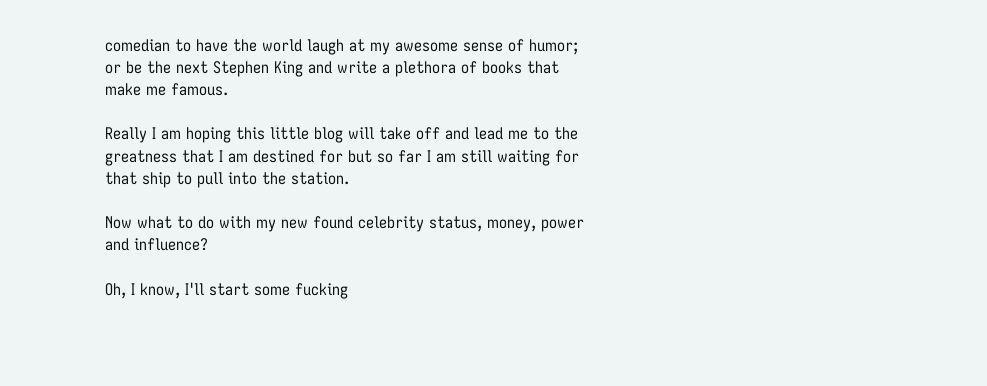comedian to have the world laugh at my awesome sense of humor; or be the next Stephen King and write a plethora of books that make me famous.

Really I am hoping this little blog will take off and lead me to the greatness that I am destined for but so far I am still waiting for that ship to pull into the station.

Now what to do with my new found celebrity status, money, power and influence?

Oh, I know, I'll start some fucking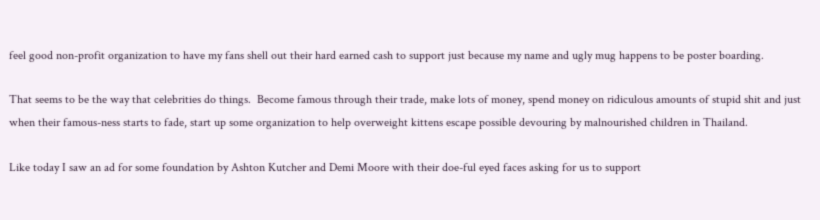feel good non-profit organization to have my fans shell out their hard earned cash to support just because my name and ugly mug happens to be poster boarding.

That seems to be the way that celebrities do things.  Become famous through their trade, make lots of money, spend money on ridiculous amounts of stupid shit and just when their famous-ness starts to fade, start up some organization to help overweight kittens escape possible devouring by malnourished children in Thailand.

Like today I saw an ad for some foundation by Ashton Kutcher and Demi Moore with their doe-ful eyed faces asking for us to support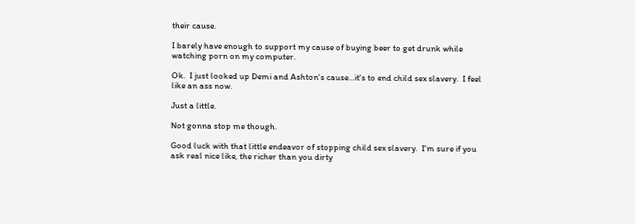their cause.

I barely have enough to support my cause of buying beer to get drunk while watching porn on my computer.

Ok.  I just looked up Demi and Ashton's cause...it's to end child sex slavery.  I feel like an ass now.

Just a little.

Not gonna stop me though.

Good luck with that little endeavor of stopping child sex slavery.  I'm sure if you ask real nice like, the richer than you dirty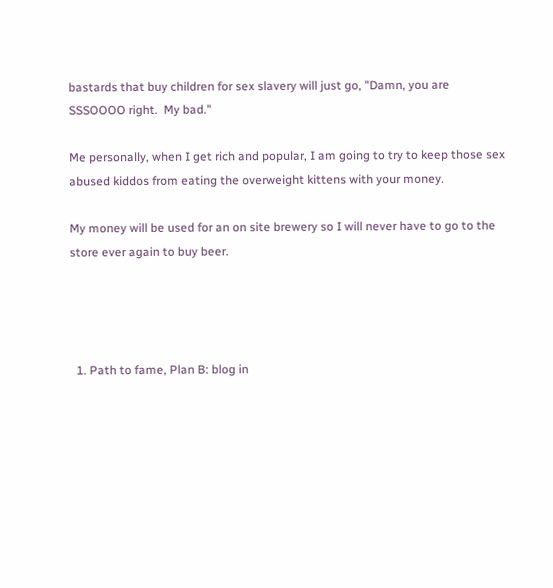bastards that buy children for sex slavery will just go, "Damn, you are SSSOOOO right.  My bad."

Me personally, when I get rich and popular, I am going to try to keep those sex abused kiddos from eating the overweight kittens with your money.

My money will be used for an on site brewery so I will never have to go to the store ever again to buy beer.




  1. Path to fame, Plan B: blog in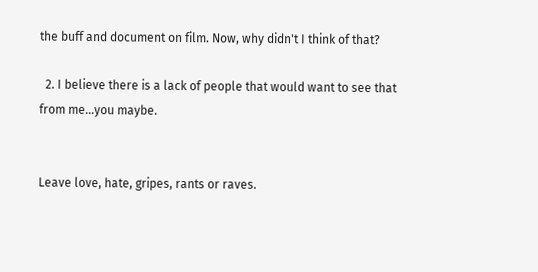the buff and document on film. Now, why didn't I think of that?

  2. I believe there is a lack of people that would want to see that from me...you maybe.


Leave love, hate, gripes, rants or raves.